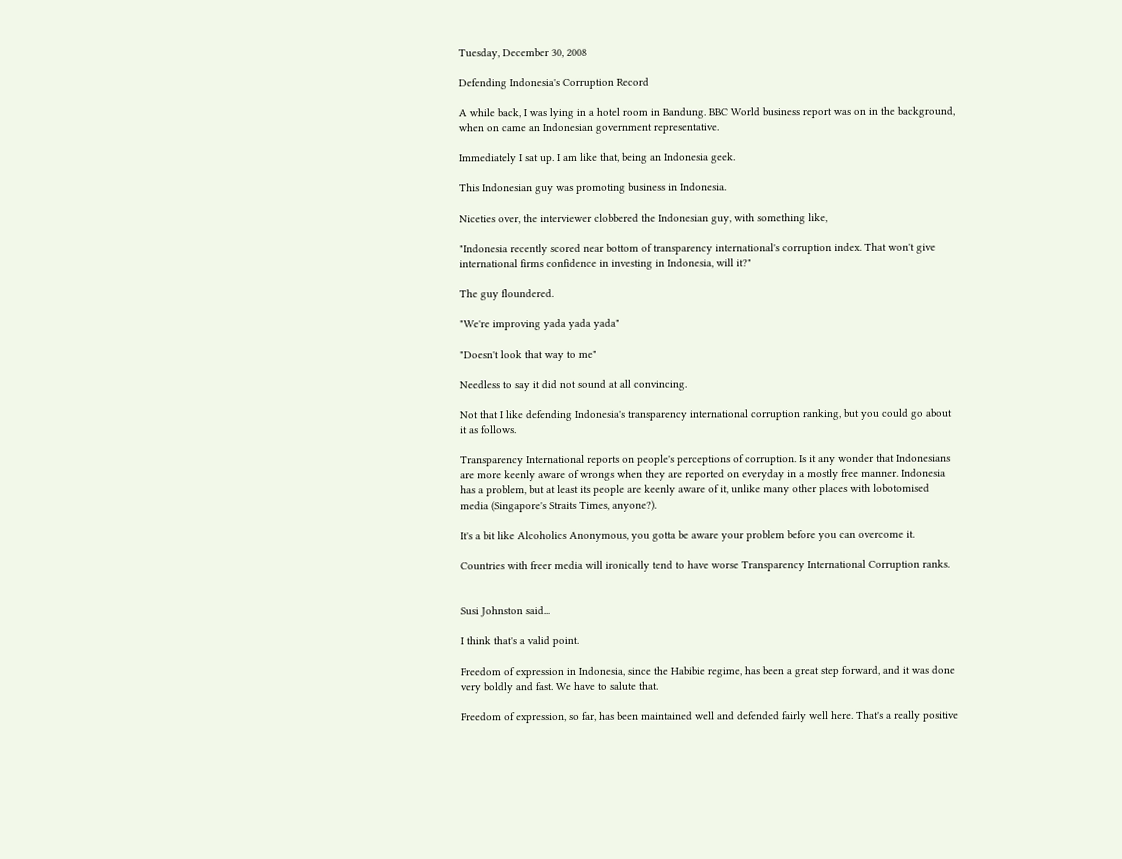Tuesday, December 30, 2008

Defending Indonesia's Corruption Record

A while back, I was lying in a hotel room in Bandung. BBC World business report was on in the background, when on came an Indonesian government representative.

Immediately I sat up. I am like that, being an Indonesia geek.

This Indonesian guy was promoting business in Indonesia.

Niceties over, the interviewer clobbered the Indonesian guy, with something like,

"Indonesia recently scored near bottom of transparency international's corruption index. That won't give international firms confidence in investing in Indonesia, will it?"

The guy floundered.

"We're improving yada yada yada"

"Doesn't look that way to me"

Needless to say it did not sound at all convincing.

Not that I like defending Indonesia's transparency international corruption ranking, but you could go about it as follows.

Transparency International reports on people's perceptions of corruption. Is it any wonder that Indonesians are more keenly aware of wrongs when they are reported on everyday in a mostly free manner. Indonesia has a problem, but at least its people are keenly aware of it, unlike many other places with lobotomised media (Singapore's Straits Times, anyone?).

It's a bit like Alcoholics Anonymous, you gotta be aware your problem before you can overcome it.

Countries with freer media will ironically tend to have worse Transparency International Corruption ranks.


Susi Johnston said...

I think that's a valid point.

Freedom of expression in Indonesia, since the Habibie regime, has been a great step forward, and it was done very boldly and fast. We have to salute that.

Freedom of expression, so far, has been maintained well and defended fairly well here. That's a really positive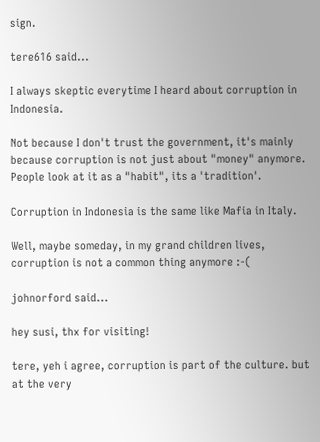sign.

tere616 said...

I always skeptic everytime I heard about corruption in Indonesia.

Not because I don't trust the government, it's mainly because corruption is not just about "money" anymore. People look at it as a "habit", its a 'tradition'.

Corruption in Indonesia is the same like Mafia in Italy.

Well, maybe someday, in my grand children lives, corruption is not a common thing anymore :-(

johnorford said...

hey susi, thx for visiting!

tere, yeh i agree, corruption is part of the culture. but at the very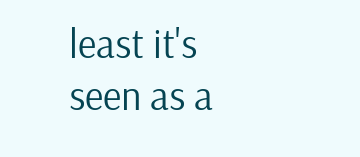least it's seen as a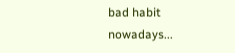bad habit nowadays...